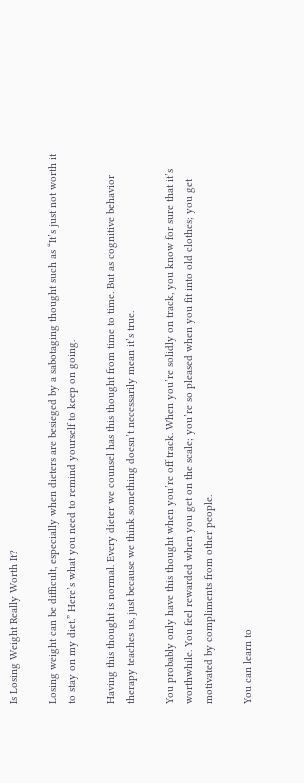Is Losing Weight Really Worth It?

Losing weight can be difficult, especially when dieters are besieged by a sabotaging thought such as “It’s just not worth it to stay on my diet.” Here’s what you need to remind yourself to keep on going.

Having this thought is normal. Every dieter we counsel has this thought from time to time. But as cognitive behavior therapy teaches us, just because we think something doesn’t necessarily mean it’s true.

You probably only have this thought when you’re off track. When you’re solidly on track, you know for sure that it’s worthwhile. You feel rewarded when you get on the scale; you’re so pleased when you fit into old clothes; you get motivated by compliments from other people.

You can learn to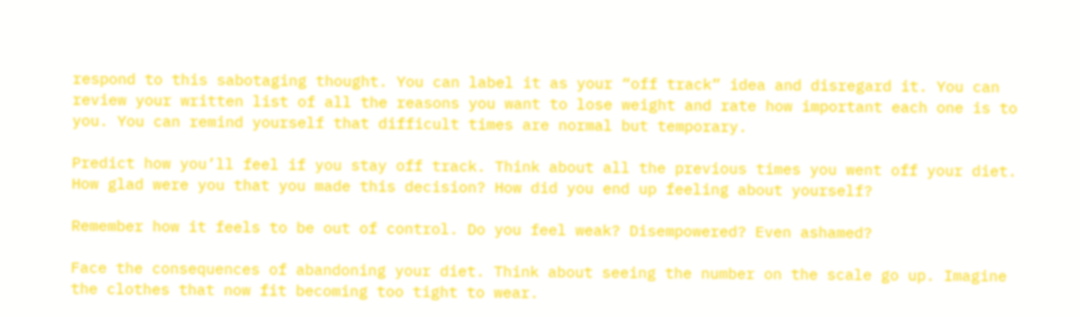respond to this sabotaging thought. You can label it as your “off track” idea and disregard it. You can review your written list of all the reasons you want to lose weight and rate how important each one is to you. You can remind yourself that difficult times are normal but temporary.

Predict how you’ll feel if you stay off track. Think about all the previous times you went off your diet. How glad were you that you made this decision? How did you end up feeling about yourself?

Remember how it feels to be out of control. Do you feel weak? Disempowered? Even ashamed?

Face the consequences of abandoning your diet. Think about seeing the number on the scale go up. Imagine the clothes that now fit becoming too tight to wear.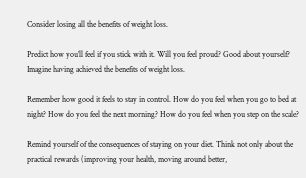Consider losing all the benefits of weight loss.

Predict how you’ll feel if you stick with it. Will you feel proud? Good about yourself? Imagine having achieved the benefits of weight loss.

Remember how good it feels to stay in control. How do you feel when you go to bed at night? How do you feel the next morning? How do you feel when you step on the scale?

Remind yourself of the consequences of staying on your diet. Think not only about the practical rewards (improving your health, moving around better,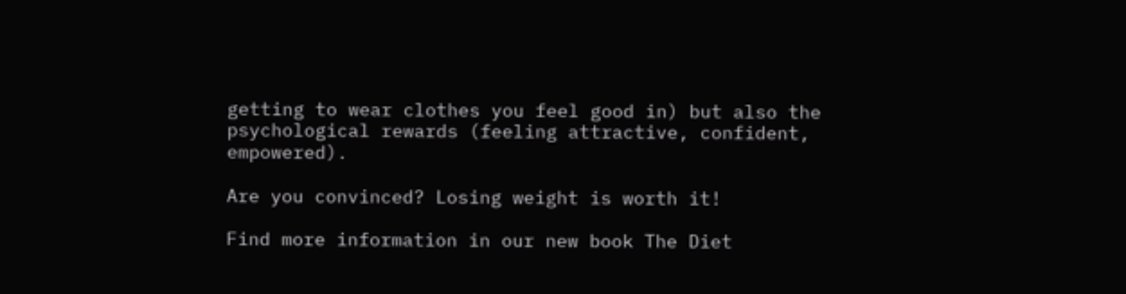getting to wear clothes you feel good in) but also the psychological rewards (feeling attractive, confident, empowered).

Are you convinced? Losing weight is worth it!

Find more information in our new book The Diet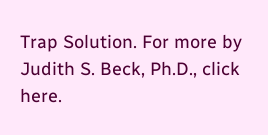Trap Solution. For more by Judith S. Beck, Ph.D., click here.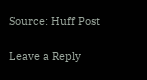Source: Huff Post

Leave a Reply